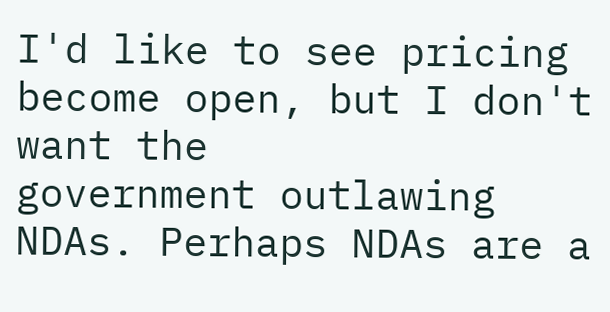I'd like to see pricing become open, but I don't want the
government outlawing NDAs. Perhaps NDAs are a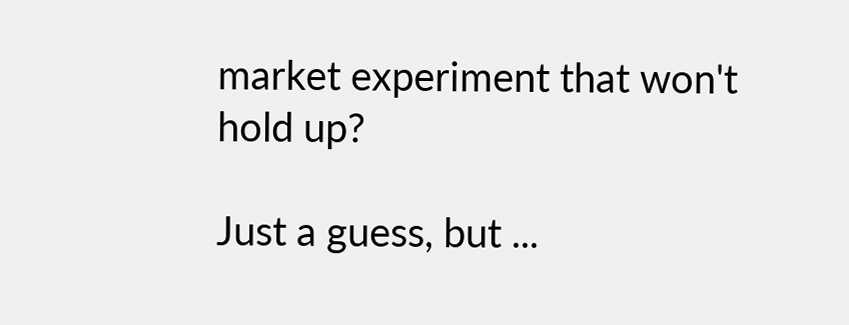market experiment that won't
hold up?

Just a guess, but ...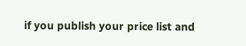if you publish your price list and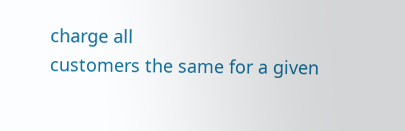charge all
customers the same for a given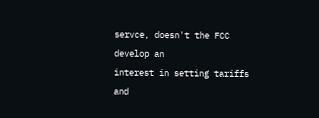servce, doesn't the FCC develop an
interest in setting tariffs and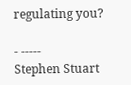regulating you?

- -----
Stephen Stuart